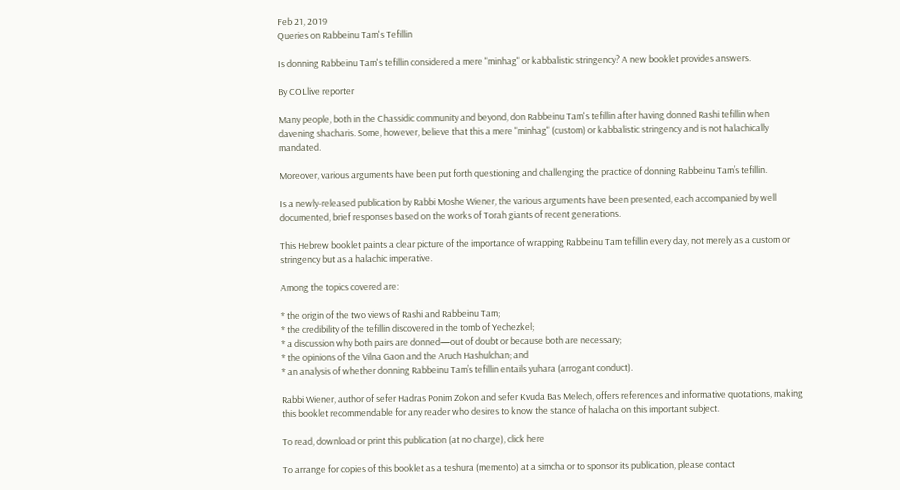Feb 21, 2019
Queries on Rabbeinu Tam's Tefillin

Is donning Rabbeinu Tam's tefillin considered a mere "minhag" or kabbalistic stringency? A new booklet provides answers.

By COLlive reporter

Many people, both in the Chassidic community and beyond, don Rabbeinu Tam's tefillin after having donned Rashi tefillin when davening shacharis. Some, however, believe that this a mere "minhag" (custom) or kabbalistic stringency and is not halachically mandated.

Moreover, various arguments have been put forth questioning and challenging the practice of donning Rabbeinu Tam’s tefillin.

Is a newly-released publication by Rabbi Moshe Wiener, the various arguments have been presented, each accompanied by well documented, brief responses based on the works of Torah giants of recent generations.

This Hebrew booklet paints a clear picture of the importance of wrapping Rabbeinu Tam tefillin every day, not merely as a custom or stringency but as a halachic imperative.

Among the topics covered are:

* the origin of the two views of Rashi and Rabbeinu Tam;
* the credibility of the tefillin discovered in the tomb of Yechezkel;
* a discussion why both pairs are donned—out of doubt or because both are necessary;
* the opinions of the Vilna Gaon and the Aruch Hashulchan; and
* an analysis of whether donning Rabbeinu Tam’s tefillin entails yuhara (arrogant conduct).

Rabbi Wiener, author of sefer Hadras Ponim Zokon and sefer Kvuda Bas Melech, offers references and informative quotations, making this booklet recommendable for any reader who desires to know the stance of halacha on this important subject.

To read, download or print this publication (at no charge), click here

To arrange for copies of this booklet as a teshura (memento) at a simcha or to sponsor its publication, please contact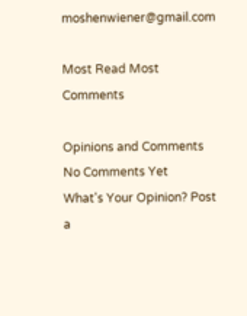moshenwiener@gmail.com

Most Read Most Comments

Opinions and Comments
No Comments Yet
What's Your Opinion? Post a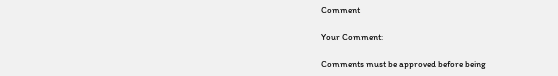Comment

Your Comment:

Comments must be approved before being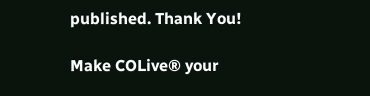published. Thank You!

Make COLive® your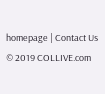homepage | Contact Us
© 2019 COLLIVE.com